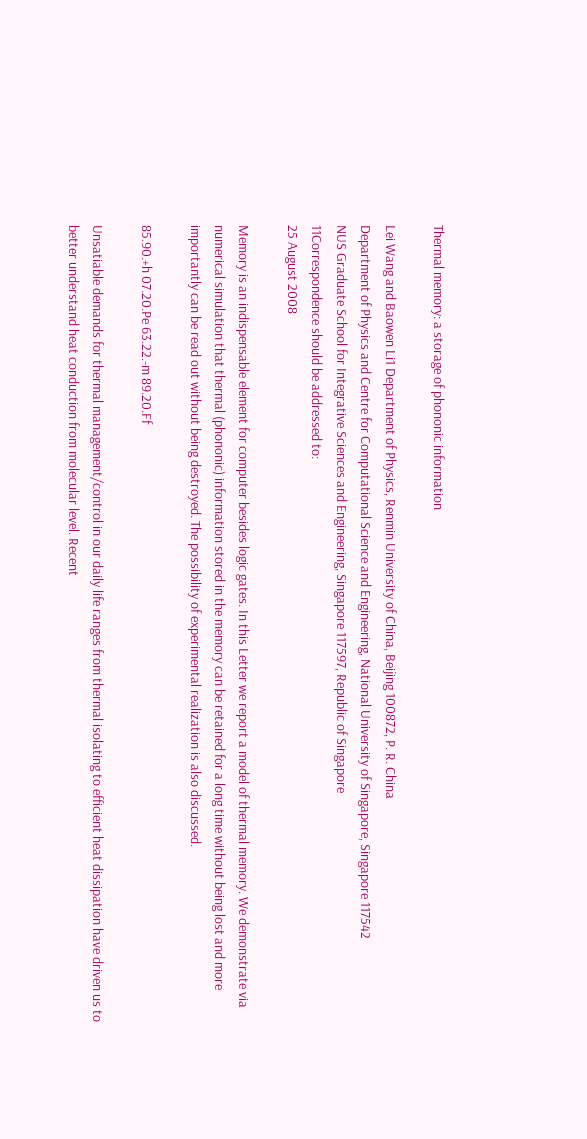Thermal memory: a storage of phononic information

Lei Wang and Baowen Li1 Department of Physics, Renmin University of China, Beijing 100872, P. R. China
Department of Physics and Centre for Computational Science and Engineering, National University of Singapore, Singapore 117542
NUS Graduate School for Integrative Sciences and Engineering, Singapore 117597, Republic of Singapore
11Correspondence should be addressed to:
25 August 2008

Memory is an indispensable element for computer besides logic gates. In this Letter we report a model of thermal memory. We demonstrate via numerical simulation that thermal (phononic) information stored in the memory can be retained for a long time without being lost and more importantly can be read out without being destroyed. The possibility of experimental realization is also discussed.

85.90.+h 07.20.Pe 63.22.-m 89.20.Ff

Unsatiable demands for thermal management/control in our daily life ranges from thermal isolating to efficient heat dissipation have driven us to better understand heat conduction from molecular level. Recent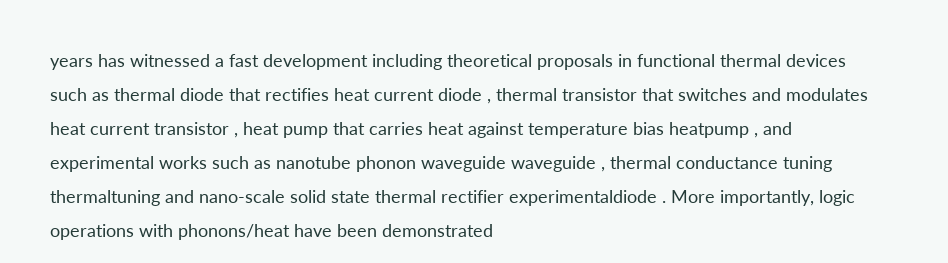years has witnessed a fast development including theoretical proposals in functional thermal devices such as thermal diode that rectifies heat current diode , thermal transistor that switches and modulates heat current transistor , heat pump that carries heat against temperature bias heatpump , and experimental works such as nanotube phonon waveguide waveguide , thermal conductance tuning thermaltuning and nano-scale solid state thermal rectifier experimentaldiode . More importantly, logic operations with phonons/heat have been demonstrated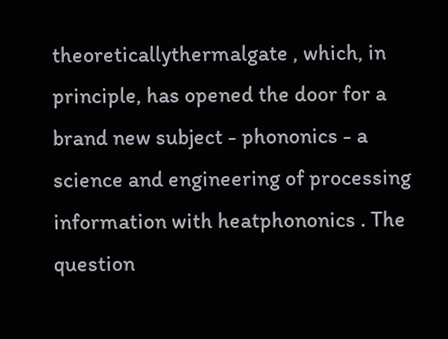theoreticallythermalgate , which, in principle, has opened the door for a brand new subject - phononics - a science and engineering of processing information with heatphononics . The question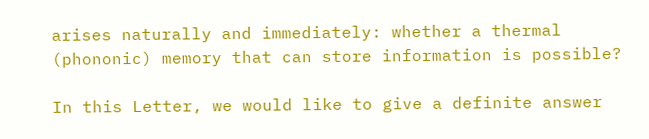arises naturally and immediately: whether a thermal (phononic) memory that can store information is possible?

In this Letter, we would like to give a definite answer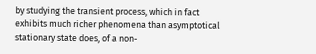by studying the transient process, which in fact exhibits much richer phenomena than asymptotical stationary state does, of a non-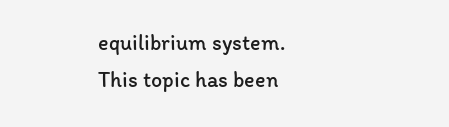equilibrium system. This topic has been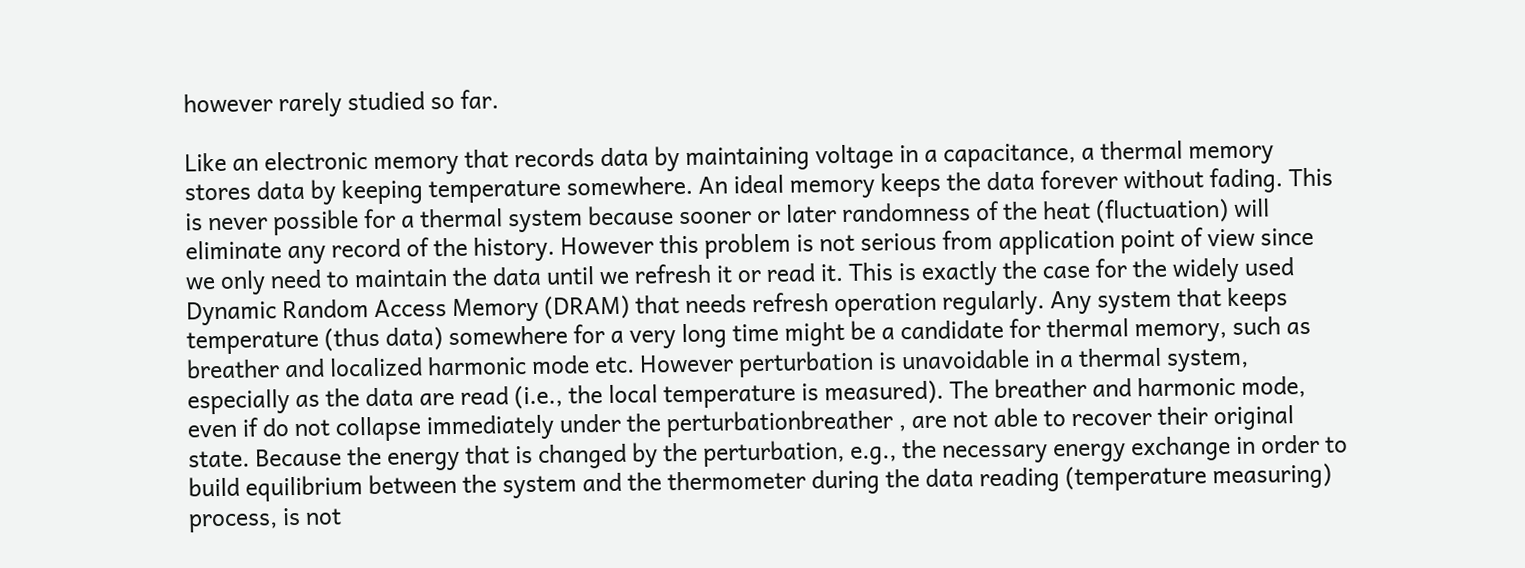however rarely studied so far.

Like an electronic memory that records data by maintaining voltage in a capacitance, a thermal memory stores data by keeping temperature somewhere. An ideal memory keeps the data forever without fading. This is never possible for a thermal system because sooner or later randomness of the heat (fluctuation) will eliminate any record of the history. However this problem is not serious from application point of view since we only need to maintain the data until we refresh it or read it. This is exactly the case for the widely used Dynamic Random Access Memory (DRAM) that needs refresh operation regularly. Any system that keeps temperature (thus data) somewhere for a very long time might be a candidate for thermal memory, such as breather and localized harmonic mode etc. However perturbation is unavoidable in a thermal system, especially as the data are read (i.e., the local temperature is measured). The breather and harmonic mode, even if do not collapse immediately under the perturbationbreather , are not able to recover their original state. Because the energy that is changed by the perturbation, e.g., the necessary energy exchange in order to build equilibrium between the system and the thermometer during the data reading (temperature measuring) process, is not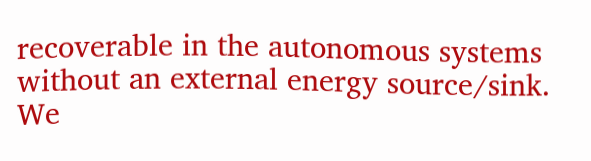recoverable in the autonomous systems without an external energy source/sink. We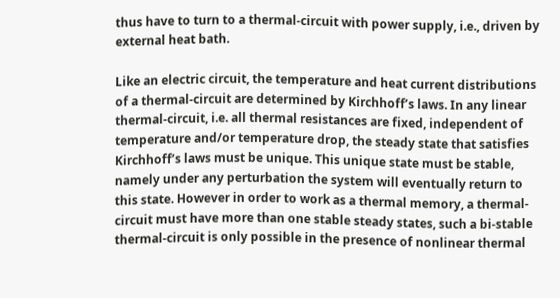thus have to turn to a thermal-circuit with power supply, i.e., driven by external heat bath.

Like an electric circuit, the temperature and heat current distributions of a thermal-circuit are determined by Kirchhoff’s laws. In any linear thermal-circuit, i.e. all thermal resistances are fixed, independent of temperature and/or temperature drop, the steady state that satisfies Kirchhoff’s laws must be unique. This unique state must be stable, namely under any perturbation the system will eventually return to this state. However in order to work as a thermal memory, a thermal-circuit must have more than one stable steady states, such a bi-stable thermal-circuit is only possible in the presence of nonlinear thermal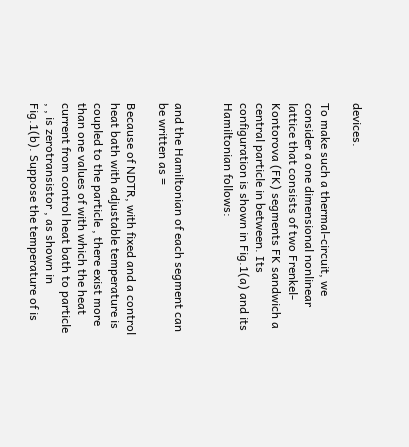devices.

To make such a thermal-circuit, we consider a one dimensional nonlinear lattice that consists of two Frenkel-Kontorova (FK) segments FK sandwich a central particle in between. Its configuration is shown in Fig.1(a) and its Hamiltonian follows:


and the Hamiltonian of each segment can be written as =

Because of NDTR, with fixed and a control heat bath with adjustable temperature is coupled to the particle , there exist more than one values of with which the heat current from control heat bath to particle , , is zerotransistor , as shown in Fig.1(b). Suppose the temperature of is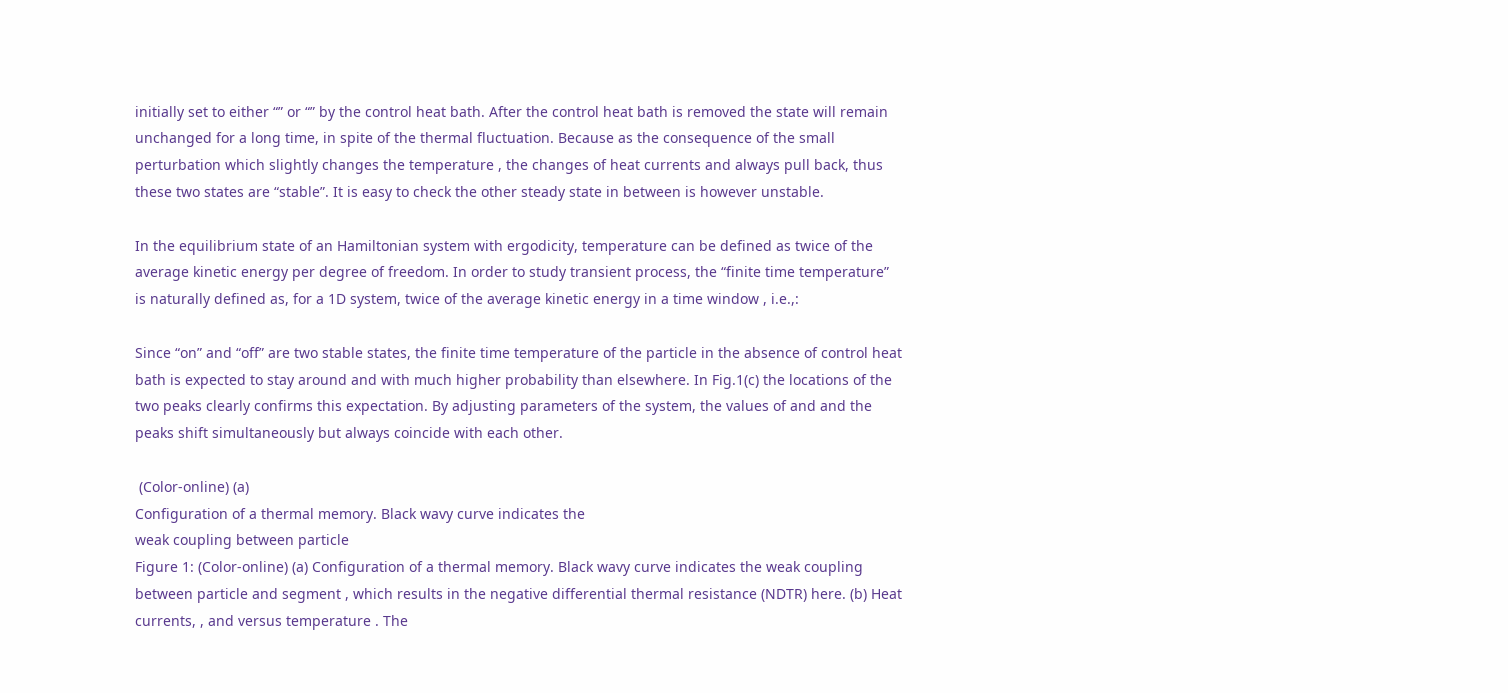initially set to either “” or “” by the control heat bath. After the control heat bath is removed the state will remain unchanged for a long time, in spite of the thermal fluctuation. Because as the consequence of the small perturbation which slightly changes the temperature , the changes of heat currents and always pull back, thus these two states are “stable”. It is easy to check the other steady state in between is however unstable.

In the equilibrium state of an Hamiltonian system with ergodicity, temperature can be defined as twice of the average kinetic energy per degree of freedom. In order to study transient process, the “finite time temperature” is naturally defined as, for a 1D system, twice of the average kinetic energy in a time window , i.e.,:

Since “on” and “off” are two stable states, the finite time temperature of the particle in the absence of control heat bath is expected to stay around and with much higher probability than elsewhere. In Fig.1(c) the locations of the two peaks clearly confirms this expectation. By adjusting parameters of the system, the values of and and the peaks shift simultaneously but always coincide with each other.

 (Color-online) (a)
Configuration of a thermal memory. Black wavy curve indicates the
weak coupling between particle
Figure 1: (Color-online) (a) Configuration of a thermal memory. Black wavy curve indicates the weak coupling between particle and segment , which results in the negative differential thermal resistance (NDTR) here. (b) Heat currents, , and versus temperature . The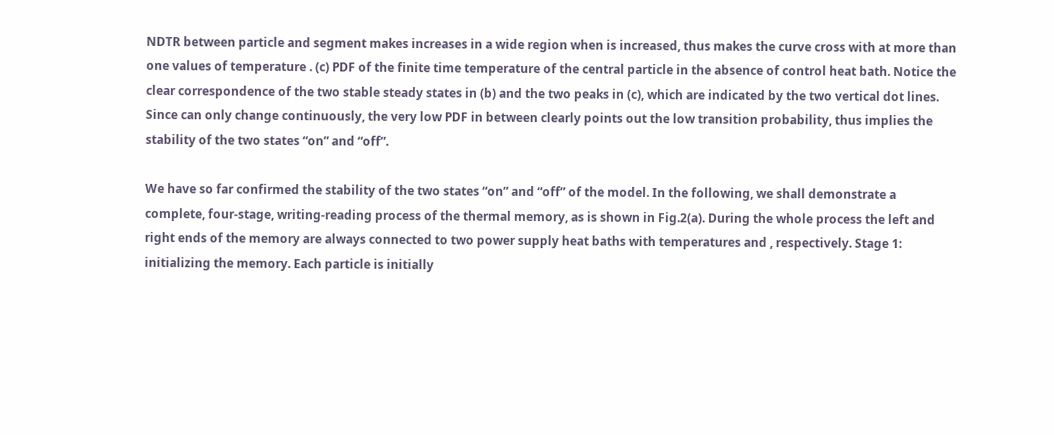NDTR between particle and segment makes increases in a wide region when is increased, thus makes the curve cross with at more than one values of temperature . (c) PDF of the finite time temperature of the central particle in the absence of control heat bath. Notice the clear correspondence of the two stable steady states in (b) and the two peaks in (c), which are indicated by the two vertical dot lines. Since can only change continuously, the very low PDF in between clearly points out the low transition probability, thus implies the stability of the two states “on” and “off”.

We have so far confirmed the stability of the two states “on” and “off” of the model. In the following, we shall demonstrate a complete, four-stage, writing-reading process of the thermal memory, as is shown in Fig.2(a). During the whole process the left and right ends of the memory are always connected to two power supply heat baths with temperatures and , respectively. Stage 1: initializing the memory. Each particle is initially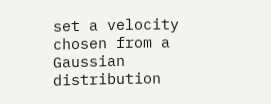set a velocity chosen from a Gaussian distribution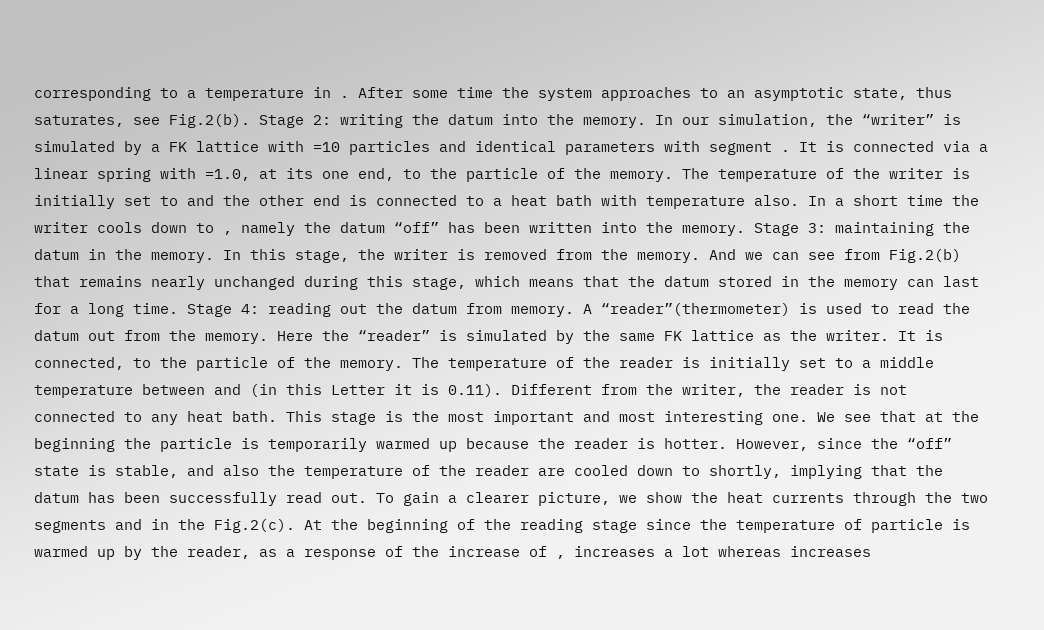corresponding to a temperature in . After some time the system approaches to an asymptotic state, thus saturates, see Fig.2(b). Stage 2: writing the datum into the memory. In our simulation, the “writer” is simulated by a FK lattice with =10 particles and identical parameters with segment . It is connected via a linear spring with =1.0, at its one end, to the particle of the memory. The temperature of the writer is initially set to and the other end is connected to a heat bath with temperature also. In a short time the writer cools down to , namely the datum “off” has been written into the memory. Stage 3: maintaining the datum in the memory. In this stage, the writer is removed from the memory. And we can see from Fig.2(b) that remains nearly unchanged during this stage, which means that the datum stored in the memory can last for a long time. Stage 4: reading out the datum from memory. A “reader”(thermometer) is used to read the datum out from the memory. Here the “reader” is simulated by the same FK lattice as the writer. It is connected, to the particle of the memory. The temperature of the reader is initially set to a middle temperature between and (in this Letter it is 0.11). Different from the writer, the reader is not connected to any heat bath. This stage is the most important and most interesting one. We see that at the beginning the particle is temporarily warmed up because the reader is hotter. However, since the “off” state is stable, and also the temperature of the reader are cooled down to shortly, implying that the datum has been successfully read out. To gain a clearer picture, we show the heat currents through the two segments and in the Fig.2(c). At the beginning of the reading stage since the temperature of particle is warmed up by the reader, as a response of the increase of , increases a lot whereas increases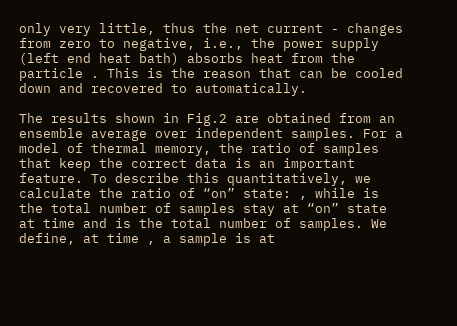only very little, thus the net current - changes from zero to negative, i.e., the power supply (left end heat bath) absorbs heat from the particle . This is the reason that can be cooled down and recovered to automatically.

The results shown in Fig.2 are obtained from an ensemble average over independent samples. For a model of thermal memory, the ratio of samples that keep the correct data is an important feature. To describe this quantitatively, we calculate the ratio of “on” state: , while is the total number of samples stay at “on” state at time and is the total number of samples. We define, at time , a sample is at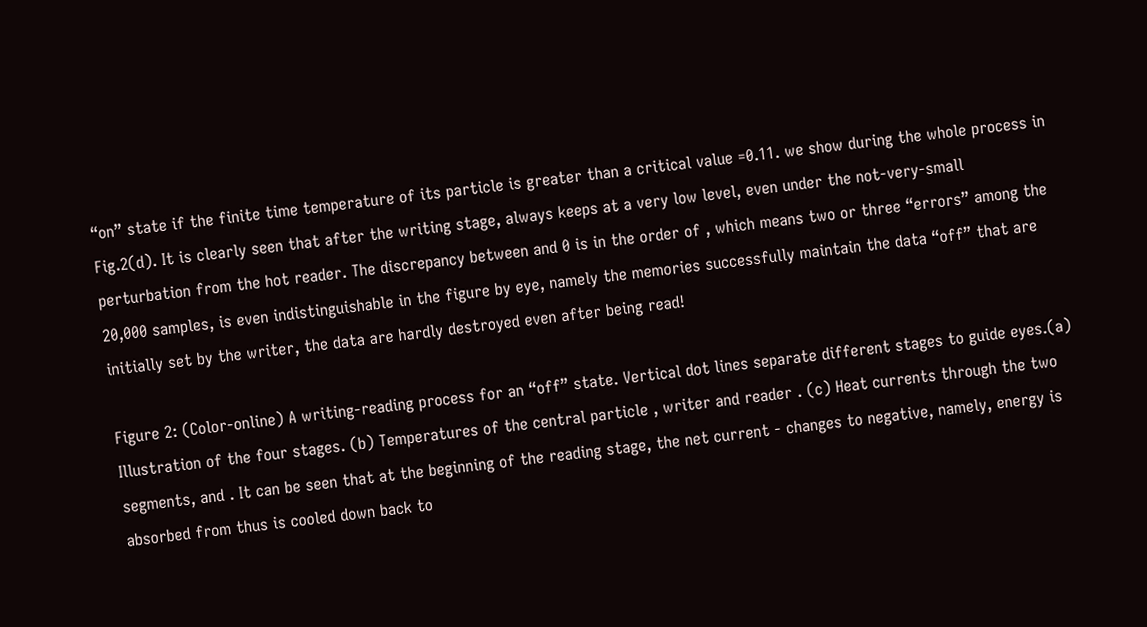“on” state if the finite time temperature of its particle is greater than a critical value =0.11. we show during the whole process in Fig.2(d). It is clearly seen that after the writing stage, always keeps at a very low level, even under the not-very-small perturbation from the hot reader. The discrepancy between and 0 is in the order of , which means two or three “errors” among the 20,000 samples, is even indistinguishable in the figure by eye, namely the memories successfully maintain the data “off” that are initially set by the writer, the data are hardly destroyed even after being read!

Figure 2: (Color-online) A writing-reading process for an “off” state. Vertical dot lines separate different stages to guide eyes.(a) Illustration of the four stages. (b) Temperatures of the central particle , writer and reader . (c) Heat currents through the two segments, and . It can be seen that at the beginning of the reading stage, the net current - changes to negative, namely, energy is absorbed from thus is cooled down back to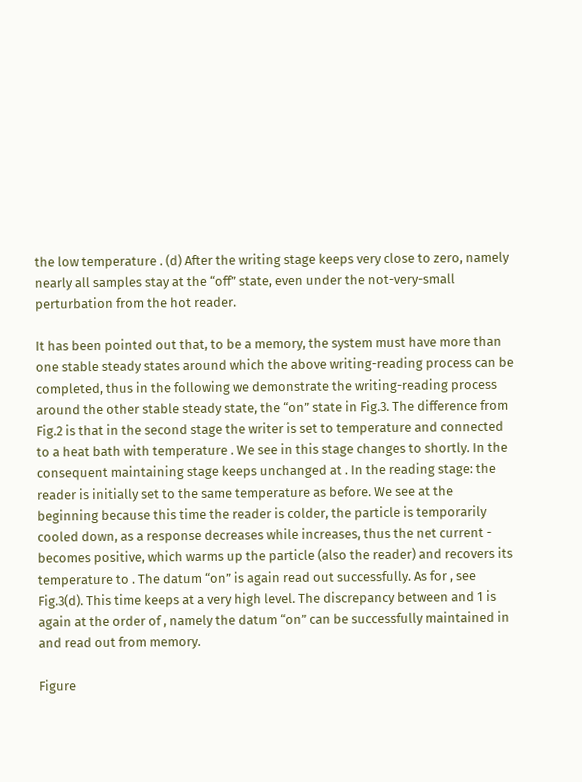the low temperature . (d) After the writing stage keeps very close to zero, namely nearly all samples stay at the “off” state, even under the not-very-small perturbation from the hot reader.

It has been pointed out that, to be a memory, the system must have more than one stable steady states around which the above writing-reading process can be completed, thus in the following we demonstrate the writing-reading process around the other stable steady state, the “on” state in Fig.3. The difference from Fig.2 is that in the second stage the writer is set to temperature and connected to a heat bath with temperature . We see in this stage changes to shortly. In the consequent maintaining stage keeps unchanged at . In the reading stage: the reader is initially set to the same temperature as before. We see at the beginning because this time the reader is colder, the particle is temporarily cooled down, as a response decreases while increases, thus the net current - becomes positive, which warms up the particle (also the reader) and recovers its temperature to . The datum “on” is again read out successfully. As for , see Fig.3(d). This time keeps at a very high level. The discrepancy between and 1 is again at the order of , namely the datum “on” can be successfully maintained in and read out from memory.

Figure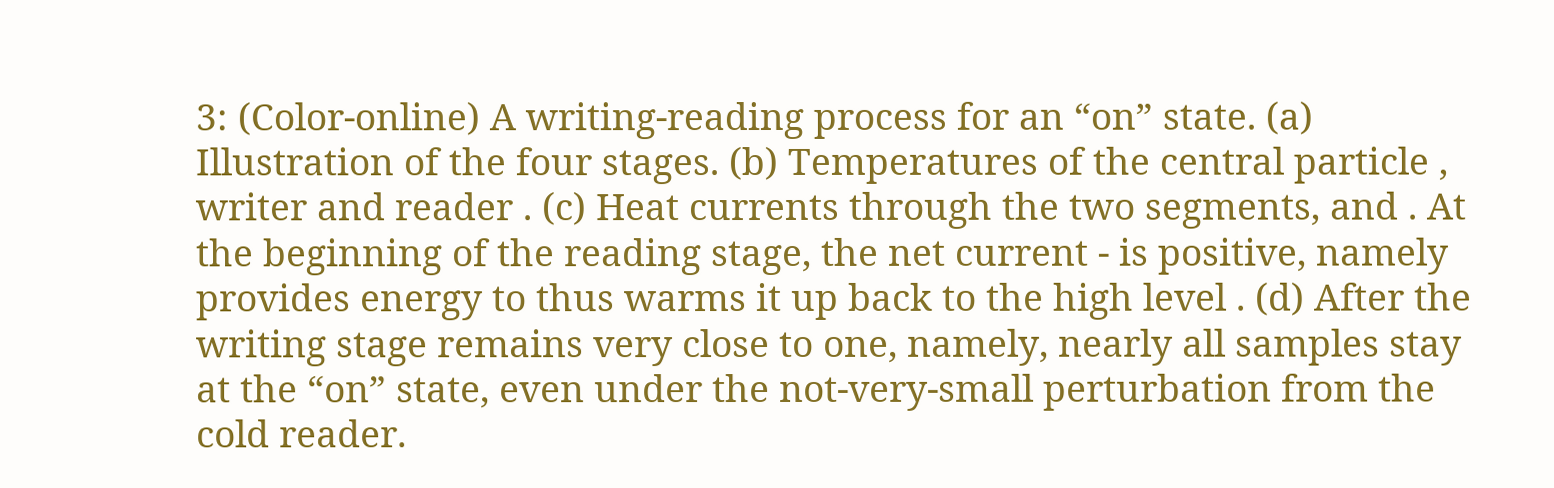3: (Color-online) A writing-reading process for an “on” state. (a) Illustration of the four stages. (b) Temperatures of the central particle , writer and reader . (c) Heat currents through the two segments, and . At the beginning of the reading stage, the net current - is positive, namely provides energy to thus warms it up back to the high level . (d) After the writing stage remains very close to one, namely, nearly all samples stay at the “on” state, even under the not-very-small perturbation from the cold reader.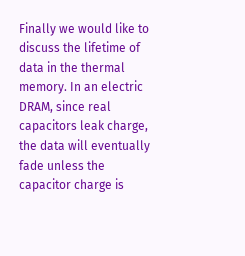Finally we would like to discuss the lifetime of data in the thermal memory. In an electric DRAM, since real capacitors leak charge, the data will eventually fade unless the capacitor charge is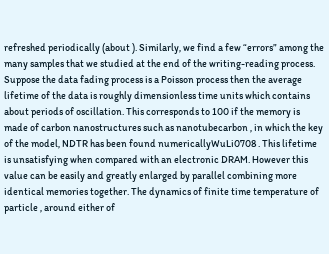refreshed periodically (about ). Similarly, we find a few “errors” among the many samples that we studied at the end of the writing-reading process. Suppose the data fading process is a Poisson process then the average lifetime of the data is roughly dimensionless time units which contains about periods of oscillation. This corresponds to 100 if the memory is made of carbon nanostructures such as nanotubecarbon , in which the key of the model, NDTR has been found numericallyWuLi0708 . This lifetime is unsatisfying when compared with an electronic DRAM. However this value can be easily and greatly enlarged by parallel combining more identical memories together. The dynamics of finite time temperature of particle , around either of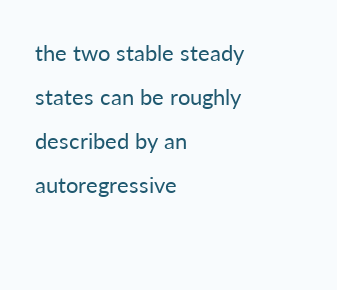the two stable steady states can be roughly described by an autoregressive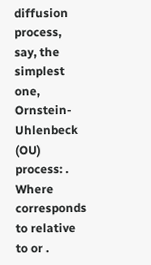diffusion process, say, the simplest one, Ornstein-Uhlenbeck (OU) process: . Where corresponds to relative to or .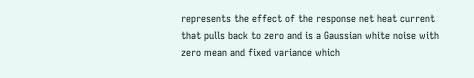represents the effect of the response net heat current that pulls back to zero and is a Gaussian white noise with zero mean and fixed variance which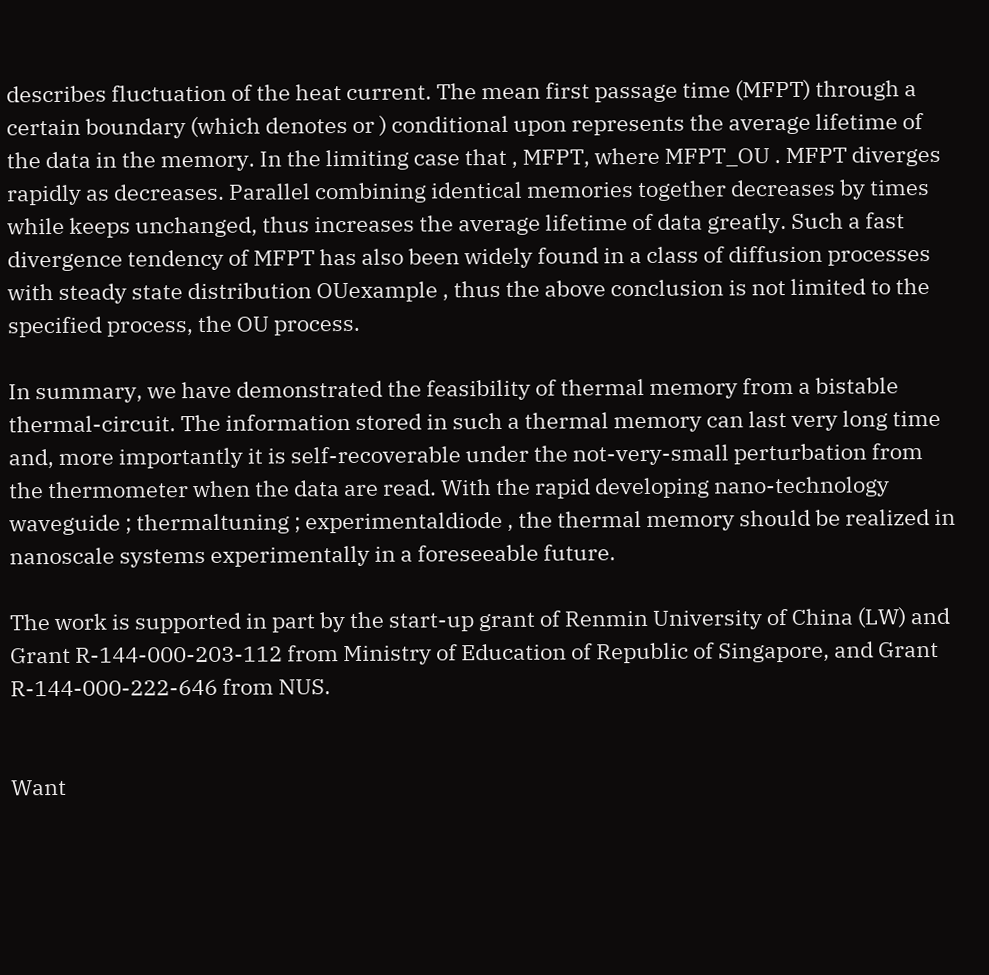describes fluctuation of the heat current. The mean first passage time (MFPT) through a certain boundary (which denotes or ) conditional upon represents the average lifetime of the data in the memory. In the limiting case that , MFPT, where MFPT_OU . MFPT diverges rapidly as decreases. Parallel combining identical memories together decreases by times while keeps unchanged, thus increases the average lifetime of data greatly. Such a fast divergence tendency of MFPT has also been widely found in a class of diffusion processes with steady state distribution OUexample , thus the above conclusion is not limited to the specified process, the OU process.

In summary, we have demonstrated the feasibility of thermal memory from a bistable thermal-circuit. The information stored in such a thermal memory can last very long time and, more importantly it is self-recoverable under the not-very-small perturbation from the thermometer when the data are read. With the rapid developing nano-technology waveguide ; thermaltuning ; experimentaldiode , the thermal memory should be realized in nanoscale systems experimentally in a foreseeable future.

The work is supported in part by the start-up grant of Renmin University of China (LW) and Grant R-144-000-203-112 from Ministry of Education of Republic of Singapore, and Grant R-144-000-222-646 from NUS.


Want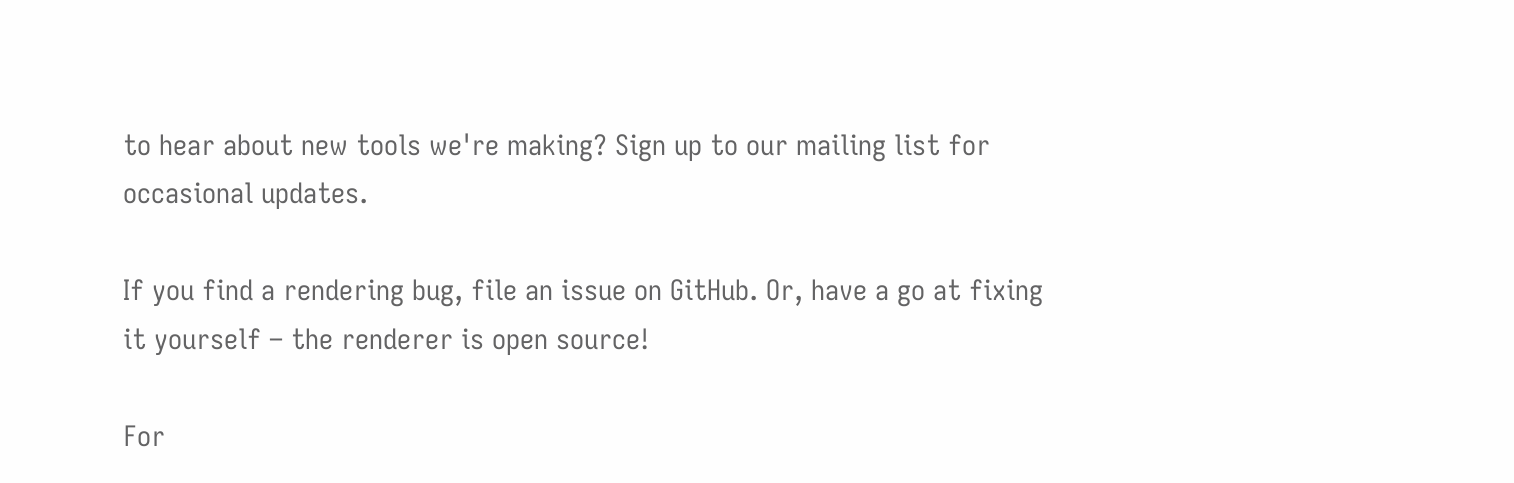to hear about new tools we're making? Sign up to our mailing list for occasional updates.

If you find a rendering bug, file an issue on GitHub. Or, have a go at fixing it yourself – the renderer is open source!

For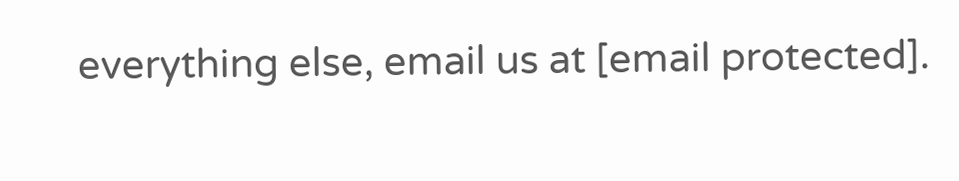everything else, email us at [email protected].